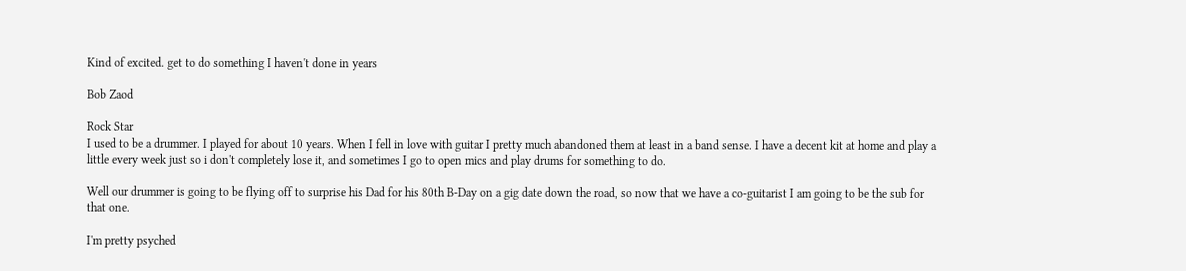Kind of excited. get to do something I haven't done in years

Bob Zaod

Rock Star
I used to be a drummer. I played for about 10 years. When I fell in love with guitar I pretty much abandoned them at least in a band sense. I have a decent kit at home and play a little every week just so i don't completely lose it, and sometimes I go to open mics and play drums for something to do.

Well our drummer is going to be flying off to surprise his Dad for his 80th B-Day on a gig date down the road, so now that we have a co-guitarist I am going to be the sub for that one.

I'm pretty psyched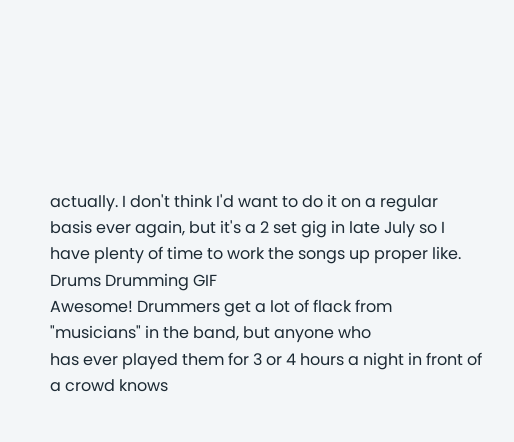actually. I don't think I'd want to do it on a regular basis ever again, but it's a 2 set gig in late July so I have plenty of time to work the songs up proper like.
Drums Drumming GIF
Awesome! Drummers get a lot of flack from "musicians" in the band, but anyone who
has ever played them for 3 or 4 hours a night in front of a crowd knows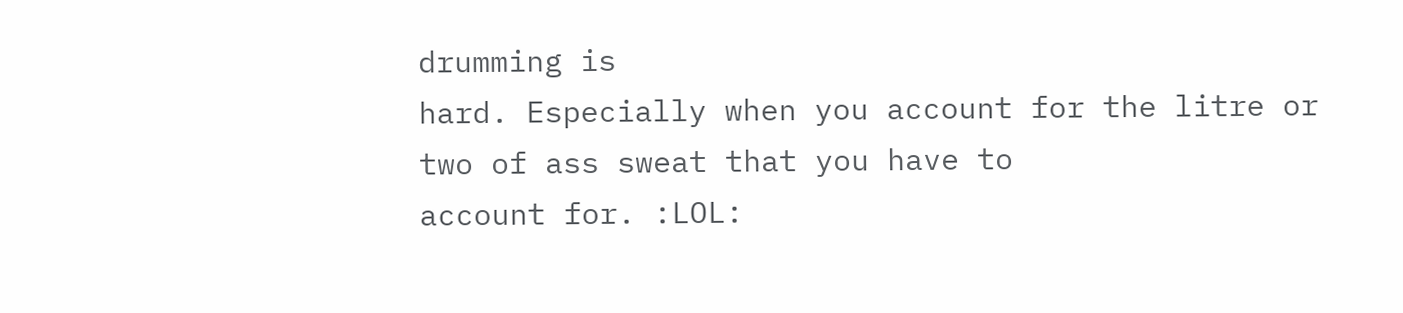drumming is
hard. Especially when you account for the litre or two of ass sweat that you have to
account for. :LOL: